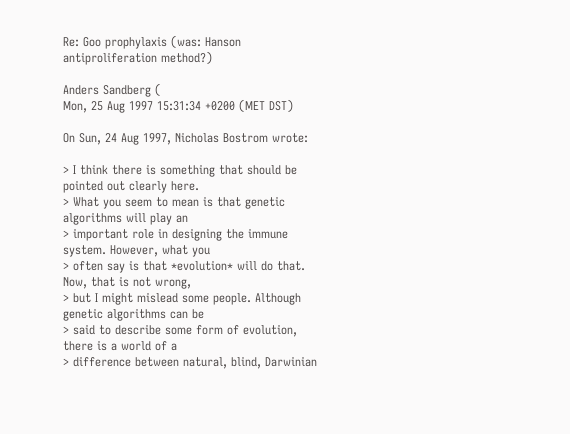Re: Goo prophylaxis (was: Hanson antiproliferation method?)

Anders Sandberg (
Mon, 25 Aug 1997 15:31:34 +0200 (MET DST)

On Sun, 24 Aug 1997, Nicholas Bostrom wrote:

> I think there is something that should be pointed out clearly here.
> What you seem to mean is that genetic algorithms will play an
> important role in designing the immune system. However, what you
> often say is that *evolution* will do that. Now, that is not wrong,
> but I might mislead some people. Although genetic algorithms can be
> said to describe some form of evolution, there is a world of a
> difference between natural, blind, Darwinian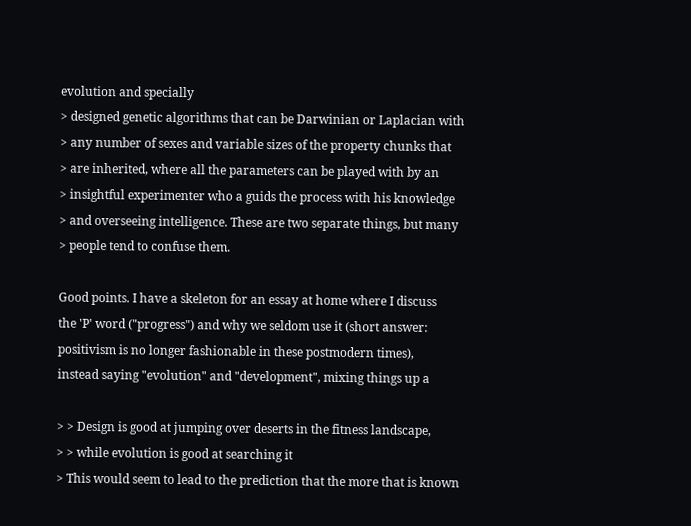evolution and specially
> designed genetic algorithms that can be Darwinian or Laplacian with
> any number of sexes and variable sizes of the property chunks that
> are inherited, where all the parameters can be played with by an
> insightful experimenter who a guids the process with his knowledge
> and overseeing intelligence. These are two separate things, but many
> people tend to confuse them.

Good points. I have a skeleton for an essay at home where I discuss
the 'P' word ("progress") and why we seldom use it (short answer:
positivism is no longer fashionable in these postmodern times),
instead saying "evolution" and "development", mixing things up a

> > Design is good at jumping over deserts in the fitness landscape,
> > while evolution is good at searching it
> This would seem to lead to the prediction that the more that is known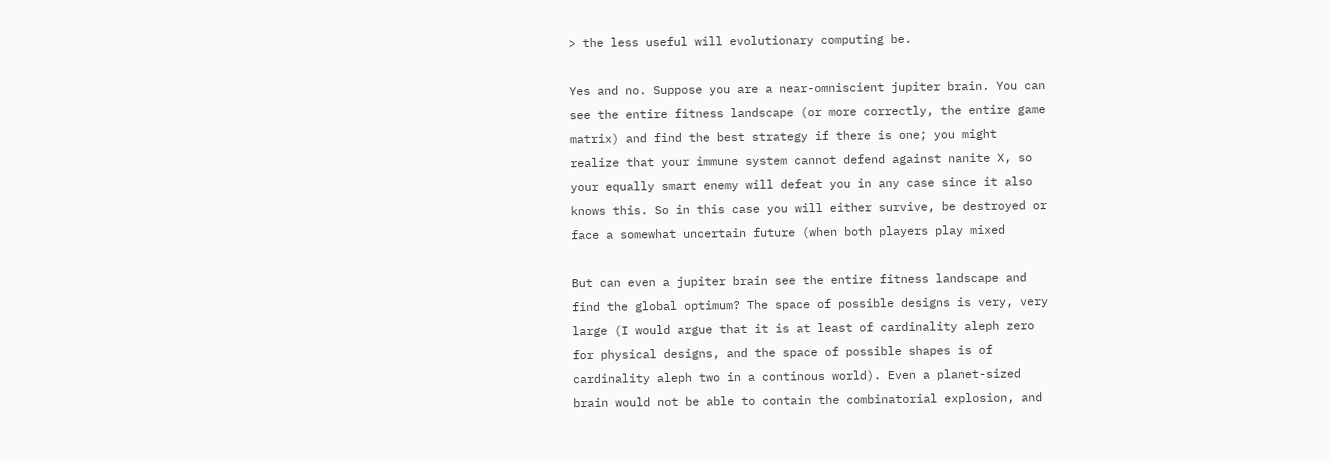> the less useful will evolutionary computing be.

Yes and no. Suppose you are a near-omniscient jupiter brain. You can
see the entire fitness landscape (or more correctly, the entire game
matrix) and find the best strategy if there is one; you might
realize that your immune system cannot defend against nanite X, so
your equally smart enemy will defeat you in any case since it also
knows this. So in this case you will either survive, be destroyed or
face a somewhat uncertain future (when both players play mixed

But can even a jupiter brain see the entire fitness landscape and
find the global optimum? The space of possible designs is very, very
large (I would argue that it is at least of cardinality aleph zero
for physical designs, and the space of possible shapes is of
cardinality aleph two in a continous world). Even a planet-sized
brain would not be able to contain the combinatorial explosion, and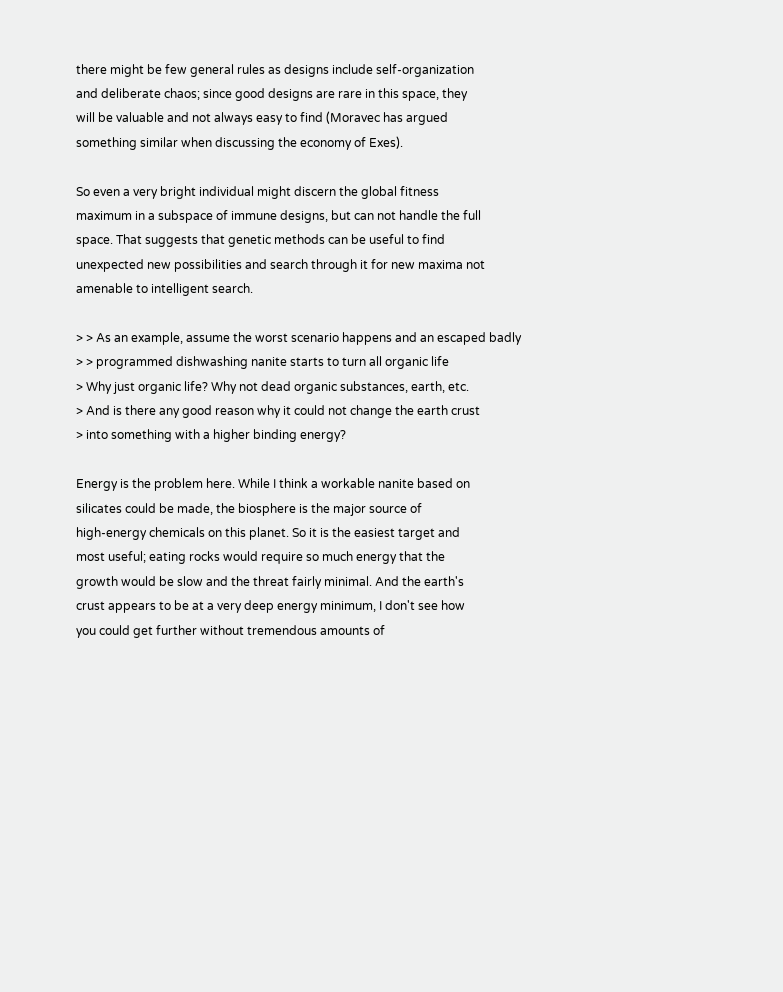there might be few general rules as designs include self-organization
and deliberate chaos; since good designs are rare in this space, they
will be valuable and not always easy to find (Moravec has argued
something similar when discussing the economy of Exes).

So even a very bright individual might discern the global fitness
maximum in a subspace of immune designs, but can not handle the full
space. That suggests that genetic methods can be useful to find
unexpected new possibilities and search through it for new maxima not
amenable to intelligent search.

> > As an example, assume the worst scenario happens and an escaped badly
> > programmed dishwashing nanite starts to turn all organic life
> Why just organic life? Why not dead organic substances, earth, etc.
> And is there any good reason why it could not change the earth crust
> into something with a higher binding energy?

Energy is the problem here. While I think a workable nanite based on
silicates could be made, the biosphere is the major source of
high-energy chemicals on this planet. So it is the easiest target and
most useful; eating rocks would require so much energy that the
growth would be slow and the threat fairly minimal. And the earth's
crust appears to be at a very deep energy minimum, I don't see how
you could get further without tremendous amounts of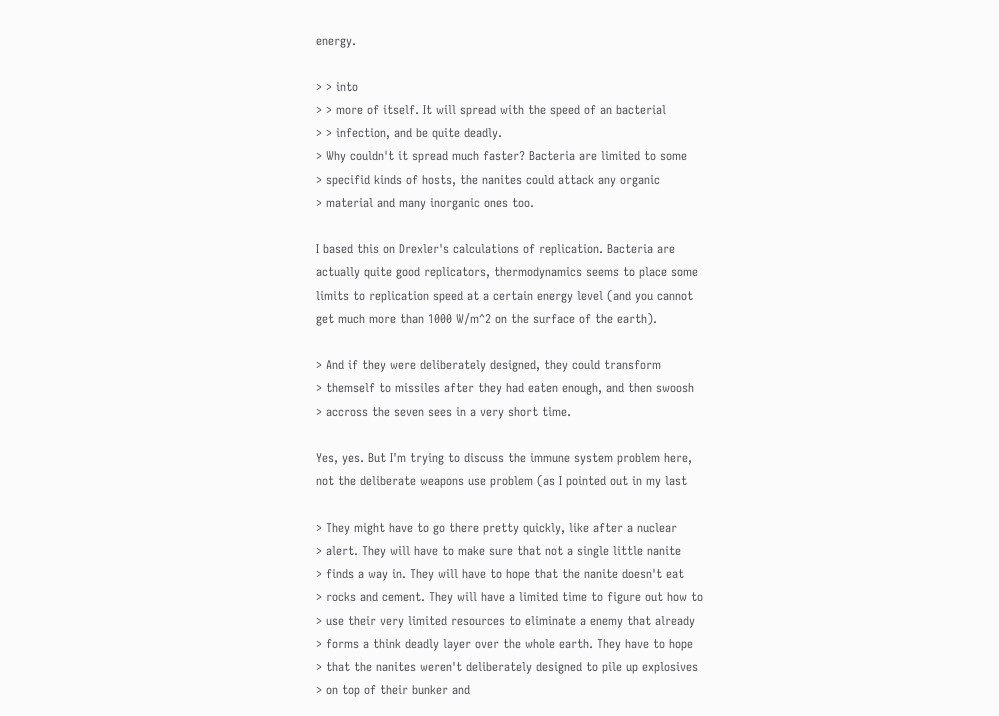energy.

> > into
> > more of itself. It will spread with the speed of an bacterial
> > infection, and be quite deadly.
> Why couldn't it spread much faster? Bacteria are limited to some
> specifid kinds of hosts, the nanites could attack any organic
> material and many inorganic ones too.

I based this on Drexler's calculations of replication. Bacteria are
actually quite good replicators, thermodynamics seems to place some
limits to replication speed at a certain energy level (and you cannot
get much more than 1000 W/m^2 on the surface of the earth).

> And if they were deliberately designed, they could transform
> themself to missiles after they had eaten enough, and then swoosh
> accross the seven sees in a very short time.

Yes, yes. But I'm trying to discuss the immune system problem here,
not the deliberate weapons use problem (as I pointed out in my last

> They might have to go there pretty quickly, like after a nuclear
> alert. They will have to make sure that not a single little nanite
> finds a way in. They will have to hope that the nanite doesn't eat
> rocks and cement. They will have a limited time to figure out how to
> use their very limited resources to eliminate a enemy that already
> forms a think deadly layer over the whole earth. They have to hope
> that the nanites weren't deliberately designed to pile up explosives
> on top of their bunker and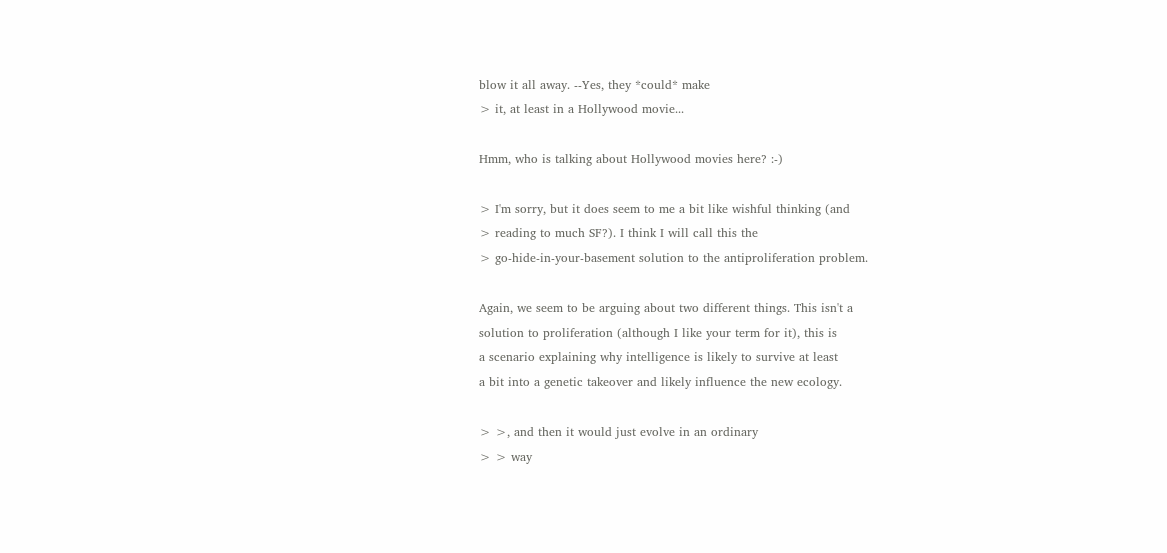blow it all away. --Yes, they *could* make
> it, at least in a Hollywood movie...

Hmm, who is talking about Hollywood movies here? :-)

> I'm sorry, but it does seem to me a bit like wishful thinking (and
> reading to much SF?). I think I will call this the
> go-hide-in-your-basement solution to the antiproliferation problem.

Again, we seem to be arguing about two different things. This isn't a
solution to proliferation (although I like your term for it), this is
a scenario explaining why intelligence is likely to survive at least
a bit into a genetic takeover and likely influence the new ecology.

> >, and then it would just evolve in an ordinary
> > way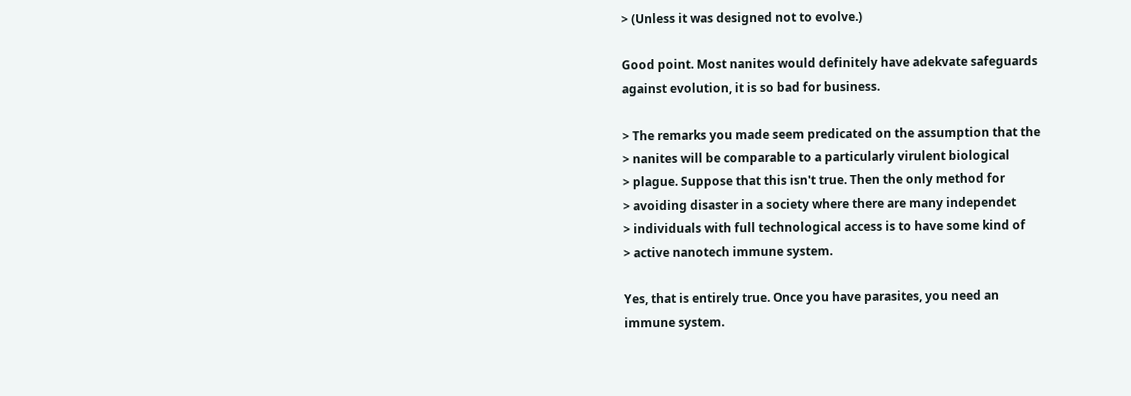> (Unless it was designed not to evolve.)

Good point. Most nanites would definitely have adekvate safeguards
against evolution, it is so bad for business.

> The remarks you made seem predicated on the assumption that the
> nanites will be comparable to a particularly virulent biological
> plague. Suppose that this isn't true. Then the only method for
> avoiding disaster in a society where there are many independet
> individuals with full technological access is to have some kind of
> active nanotech immune system.

Yes, that is entirely true. Once you have parasites, you need an
immune system.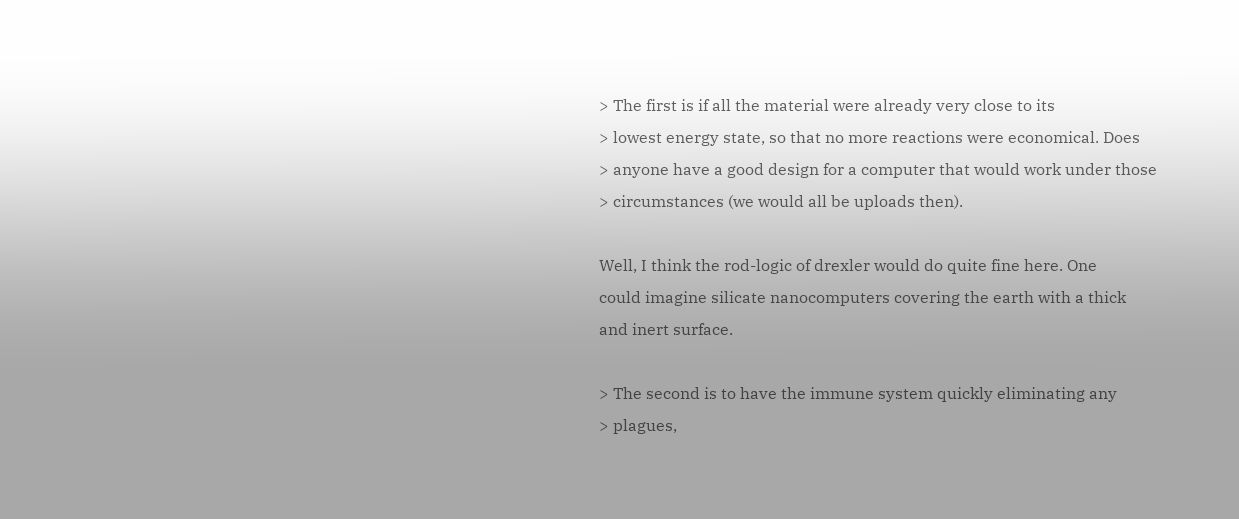> The first is if all the material were already very close to its
> lowest energy state, so that no more reactions were economical. Does
> anyone have a good design for a computer that would work under those
> circumstances (we would all be uploads then).

Well, I think the rod-logic of drexler would do quite fine here. One
could imagine silicate nanocomputers covering the earth with a thick
and inert surface.

> The second is to have the immune system quickly eliminating any
> plagues,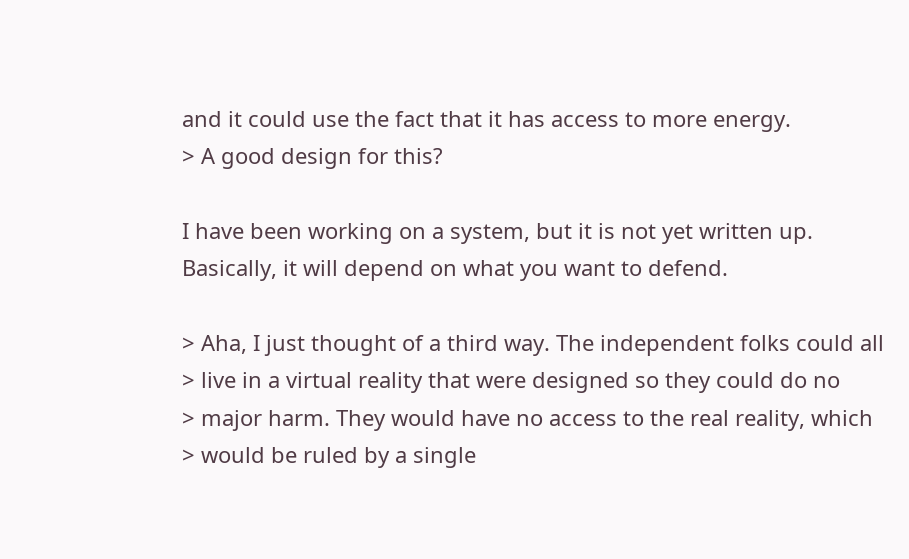and it could use the fact that it has access to more energy.
> A good design for this?

I have been working on a system, but it is not yet written up.
Basically, it will depend on what you want to defend.

> Aha, I just thought of a third way. The independent folks could all
> live in a virtual reality that were designed so they could do no
> major harm. They would have no access to the real reality, which
> would be ruled by a single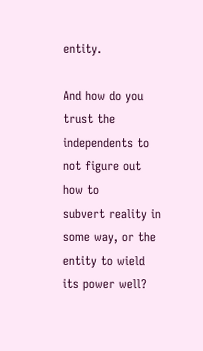entity.

And how do you trust the independents to not figure out how to
subvert reality in some way, or the entity to wield its power well?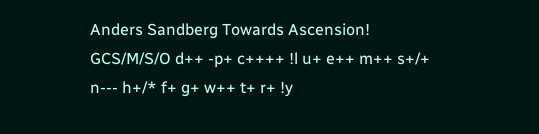Anders Sandberg Towards Ascension!
GCS/M/S/O d++ -p+ c++++ !l u+ e++ m++ s+/+ n--- h+/* f+ g+ w++ t+ r+ !y